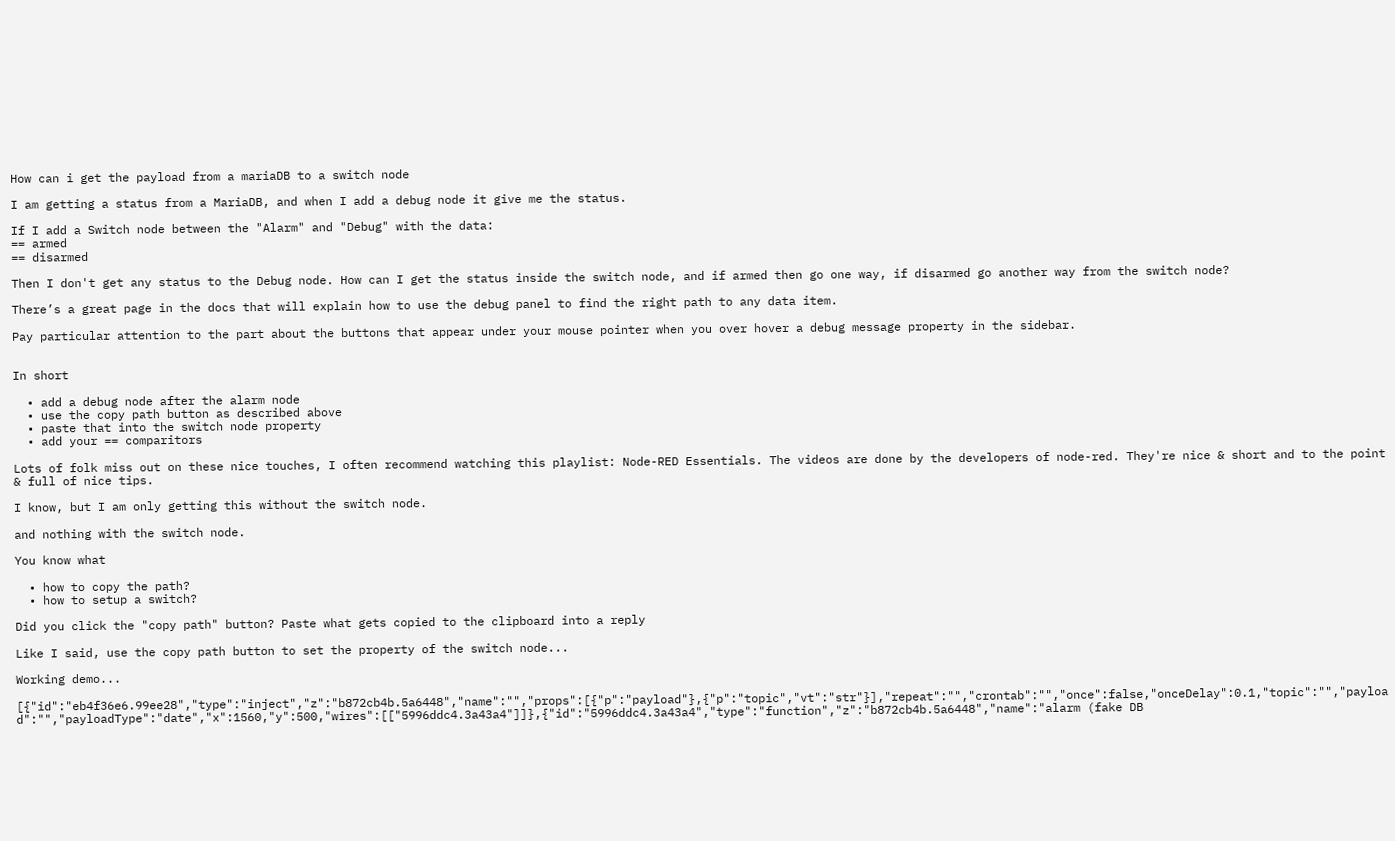How can i get the payload from a mariaDB to a switch node

I am getting a status from a MariaDB, and when I add a debug node it give me the status.

If I add a Switch node between the "Alarm" and "Debug" with the data:
== armed
== disarmed

Then I don't get any status to the Debug node. How can I get the status inside the switch node, and if armed then go one way, if disarmed go another way from the switch node?

There’s a great page in the docs that will explain how to use the debug panel to find the right path to any data item.

Pay particular attention to the part about the buttons that appear under your mouse pointer when you over hover a debug message property in the sidebar.


In short

  • add a debug node after the alarm node
  • use the copy path button as described above
  • paste that into the switch node property
  • add your == comparitors

Lots of folk miss out on these nice touches, I often recommend watching this playlist: Node-RED Essentials. The videos are done by the developers of node-red. They're nice & short and to the point & full of nice tips.

I know, but I am only getting this without the switch node.

and nothing with the switch node.

You know what

  • how to copy the path?
  • how to setup a switch?

Did you click the "copy path" button? Paste what gets copied to the clipboard into a reply

Like I said, use the copy path button to set the property of the switch node...

Working demo...

[{"id":"eb4f36e6.99ee28","type":"inject","z":"b872cb4b.5a6448","name":"","props":[{"p":"payload"},{"p":"topic","vt":"str"}],"repeat":"","crontab":"","once":false,"onceDelay":0.1,"topic":"","payload":"","payloadType":"date","x":1560,"y":500,"wires":[["5996ddc4.3a43a4"]]},{"id":"5996ddc4.3a43a4","type":"function","z":"b872cb4b.5a6448","name":"alarm (fake DB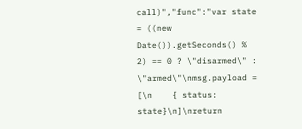call)","func":"var state = ((new Date()).getSeconds() % 2) == 0 ? \"disarmed\" : \"armed\"\nmsg.payload = [\n    { status: state}\n]\nreturn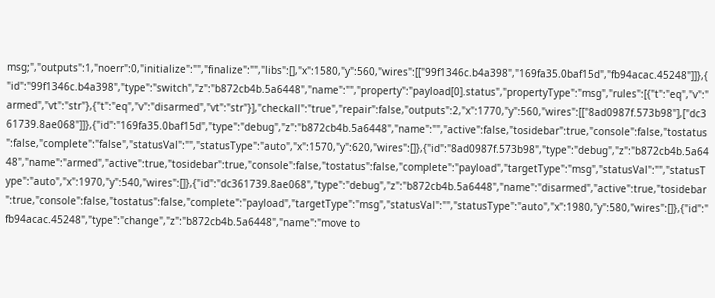msg;","outputs":1,"noerr":0,"initialize":"","finalize":"","libs":[],"x":1580,"y":560,"wires":[["99f1346c.b4a398","169fa35.0baf15d","fb94acac.45248"]]},{"id":"99f1346c.b4a398","type":"switch","z":"b872cb4b.5a6448","name":"","property":"payload[0].status","propertyType":"msg","rules":[{"t":"eq","v":"armed","vt":"str"},{"t":"eq","v":"disarmed","vt":"str"}],"checkall":"true","repair":false,"outputs":2,"x":1770,"y":560,"wires":[["8ad0987f.573b98"],["dc361739.8ae068"]]},{"id":"169fa35.0baf15d","type":"debug","z":"b872cb4b.5a6448","name":"","active":false,"tosidebar":true,"console":false,"tostatus":false,"complete":"false","statusVal":"","statusType":"auto","x":1570,"y":620,"wires":[]},{"id":"8ad0987f.573b98","type":"debug","z":"b872cb4b.5a6448","name":"armed","active":true,"tosidebar":true,"console":false,"tostatus":false,"complete":"payload","targetType":"msg","statusVal":"","statusType":"auto","x":1970,"y":540,"wires":[]},{"id":"dc361739.8ae068","type":"debug","z":"b872cb4b.5a6448","name":"disarmed","active":true,"tosidebar":true,"console":false,"tostatus":false,"complete":"payload","targetType":"msg","statusVal":"","statusType":"auto","x":1980,"y":580,"wires":[]},{"id":"fb94acac.45248","type":"change","z":"b872cb4b.5a6448","name":"move to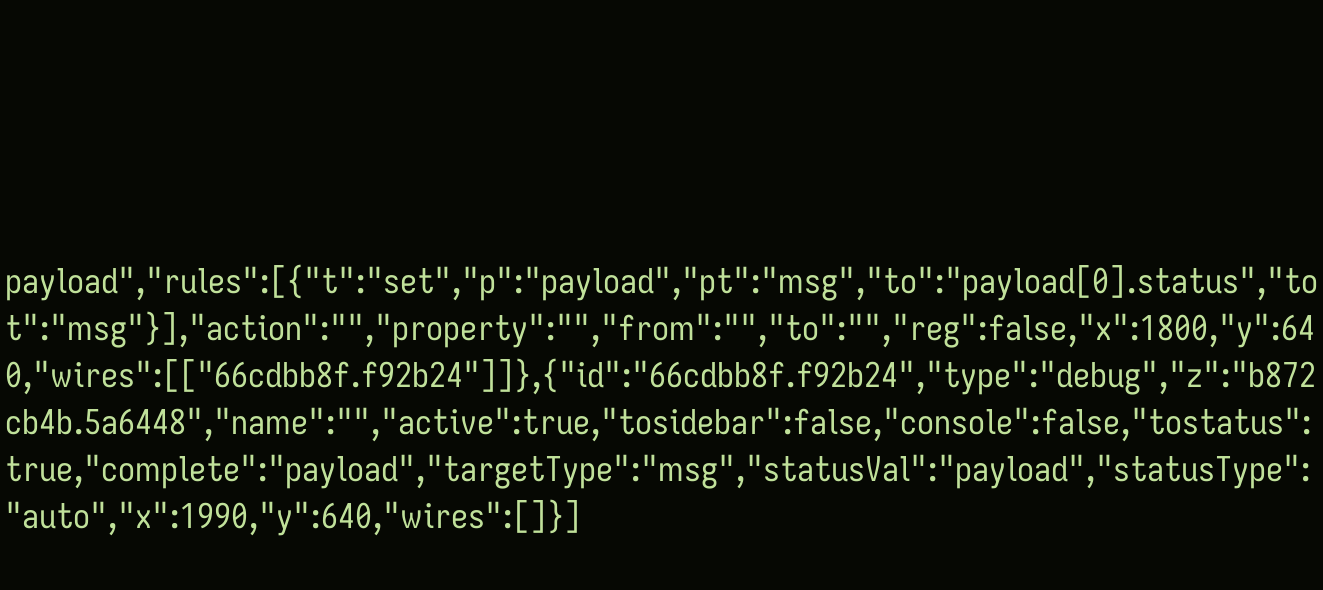payload","rules":[{"t":"set","p":"payload","pt":"msg","to":"payload[0].status","tot":"msg"}],"action":"","property":"","from":"","to":"","reg":false,"x":1800,"y":640,"wires":[["66cdbb8f.f92b24"]]},{"id":"66cdbb8f.f92b24","type":"debug","z":"b872cb4b.5a6448","name":"","active":true,"tosidebar":false,"console":false,"tostatus":true,"complete":"payload","targetType":"msg","statusVal":"payload","statusType":"auto","x":1990,"y":640,"wires":[]}]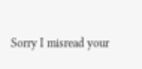Sorry I misread your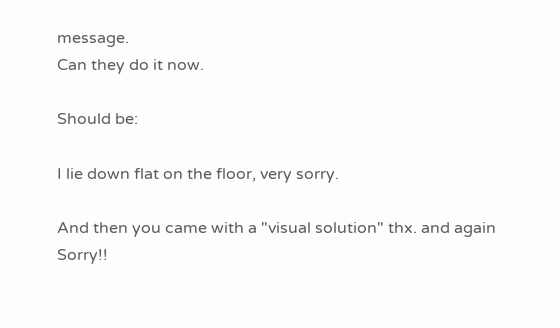message.
Can they do it now.

Should be:

I lie down flat on the floor, very sorry.

And then you came with a "visual solution" thx. and again Sorry!!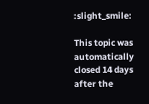:slight_smile:

This topic was automatically closed 14 days after the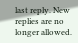last reply. New replies are no longer allowed.